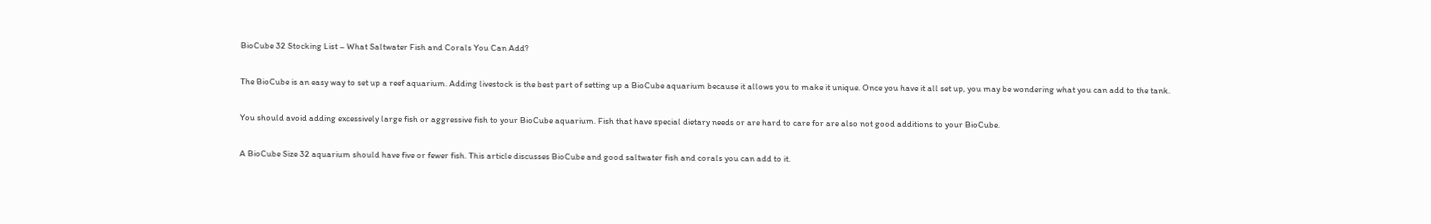BioCube 32 Stocking List – What Saltwater Fish and Corals You Can Add?

The BioCube is an easy way to set up a reef aquarium. Adding livestock is the best part of setting up a BioCube aquarium because it allows you to make it unique. Once you have it all set up, you may be wondering what you can add to the tank.

You should avoid adding excessively large fish or aggressive fish to your BioCube aquarium. Fish that have special dietary needs or are hard to care for are also not good additions to your BioCube.

A BioCube Size 32 aquarium should have five or fewer fish. This article discusses BioCube and good saltwater fish and corals you can add to it.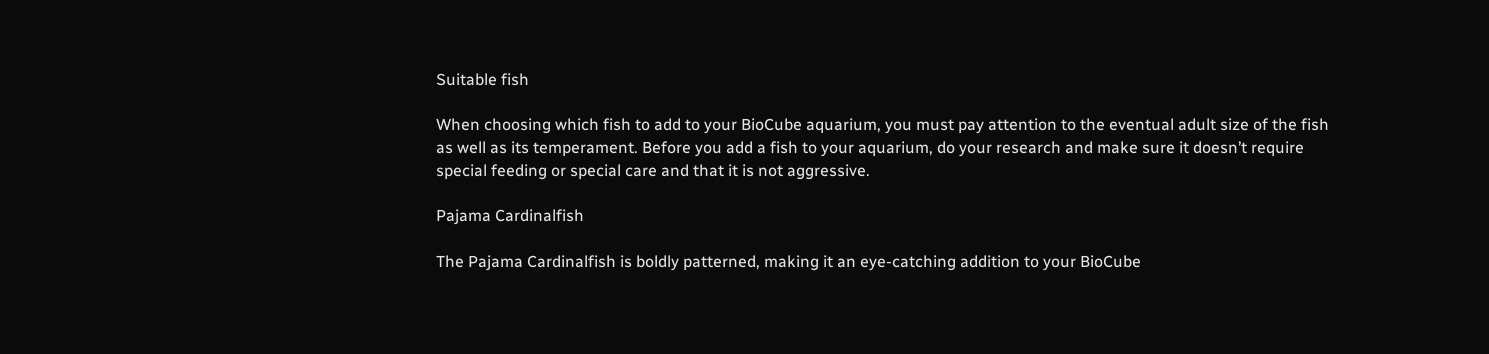Suitable fish

When choosing which fish to add to your BioCube aquarium, you must pay attention to the eventual adult size of the fish as well as its temperament. Before you add a fish to your aquarium, do your research and make sure it doesn’t require special feeding or special care and that it is not aggressive.

Pajama Cardinalfish

The Pajama Cardinalfish is boldly patterned, making it an eye-catching addition to your BioCube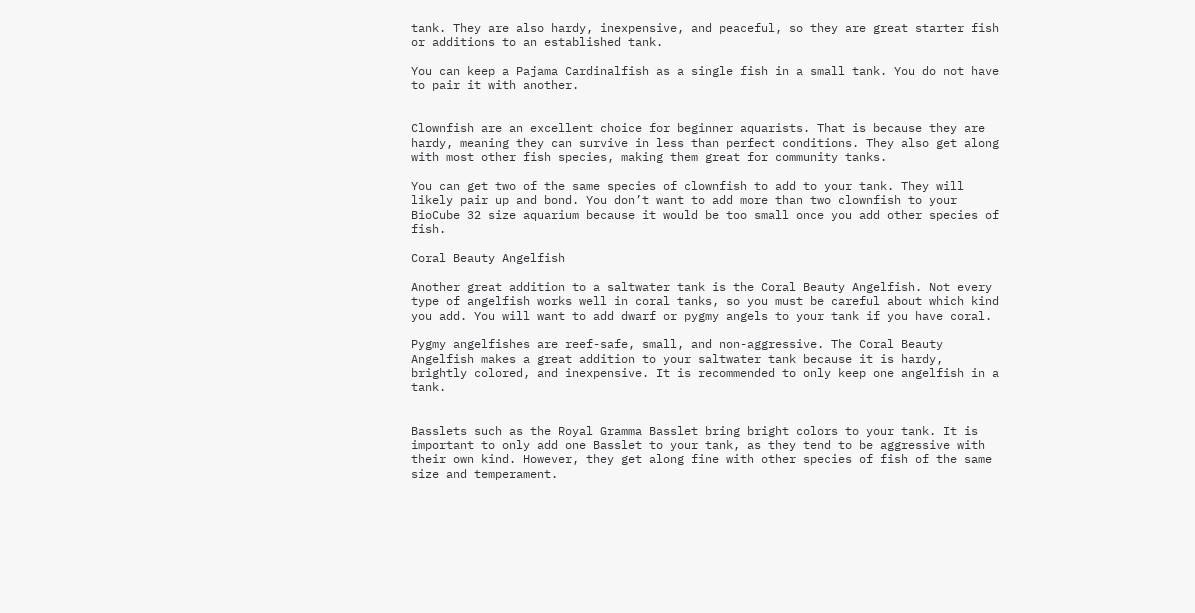tank. They are also hardy, inexpensive, and peaceful, so they are great starter fish or additions to an established tank.

You can keep a Pajama Cardinalfish as a single fish in a small tank. You do not have to pair it with another.


Clownfish are an excellent choice for beginner aquarists. That is because they are hardy, meaning they can survive in less than perfect conditions. They also get along with most other fish species, making them great for community tanks.

You can get two of the same species of clownfish to add to your tank. They will likely pair up and bond. You don’t want to add more than two clownfish to your BioCube 32 size aquarium because it would be too small once you add other species of fish.

Coral Beauty Angelfish

Another great addition to a saltwater tank is the Coral Beauty Angelfish. Not every type of angelfish works well in coral tanks, so you must be careful about which kind you add. You will want to add dwarf or pygmy angels to your tank if you have coral.

Pygmy angelfishes are reef-safe, small, and non-aggressive. The Coral Beauty Angelfish makes a great addition to your saltwater tank because it is hardy, brightly colored, and inexpensive. It is recommended to only keep one angelfish in a tank.


Basslets such as the Royal Gramma Basslet bring bright colors to your tank. It is important to only add one Basslet to your tank, as they tend to be aggressive with their own kind. However, they get along fine with other species of fish of the same size and temperament.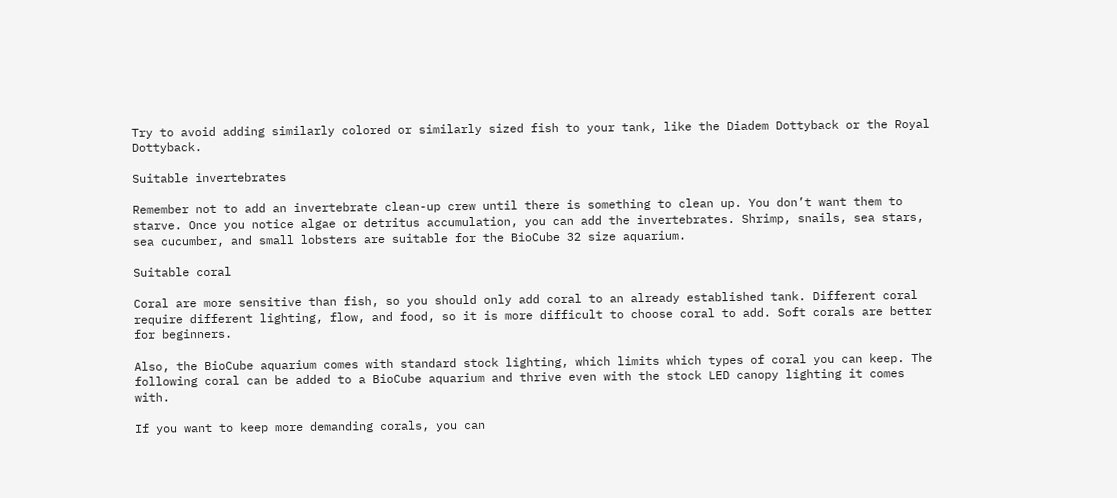Try to avoid adding similarly colored or similarly sized fish to your tank, like the Diadem Dottyback or the Royal Dottyback.

Suitable invertebrates

Remember not to add an invertebrate clean-up crew until there is something to clean up. You don’t want them to starve. Once you notice algae or detritus accumulation, you can add the invertebrates. Shrimp, snails, sea stars, sea cucumber, and small lobsters are suitable for the BioCube 32 size aquarium.

Suitable coral

Coral are more sensitive than fish, so you should only add coral to an already established tank. Different coral require different lighting, flow, and food, so it is more difficult to choose coral to add. Soft corals are better for beginners.

Also, the BioCube aquarium comes with standard stock lighting, which limits which types of coral you can keep. The following coral can be added to a BioCube aquarium and thrive even with the stock LED canopy lighting it comes with.

If you want to keep more demanding corals, you can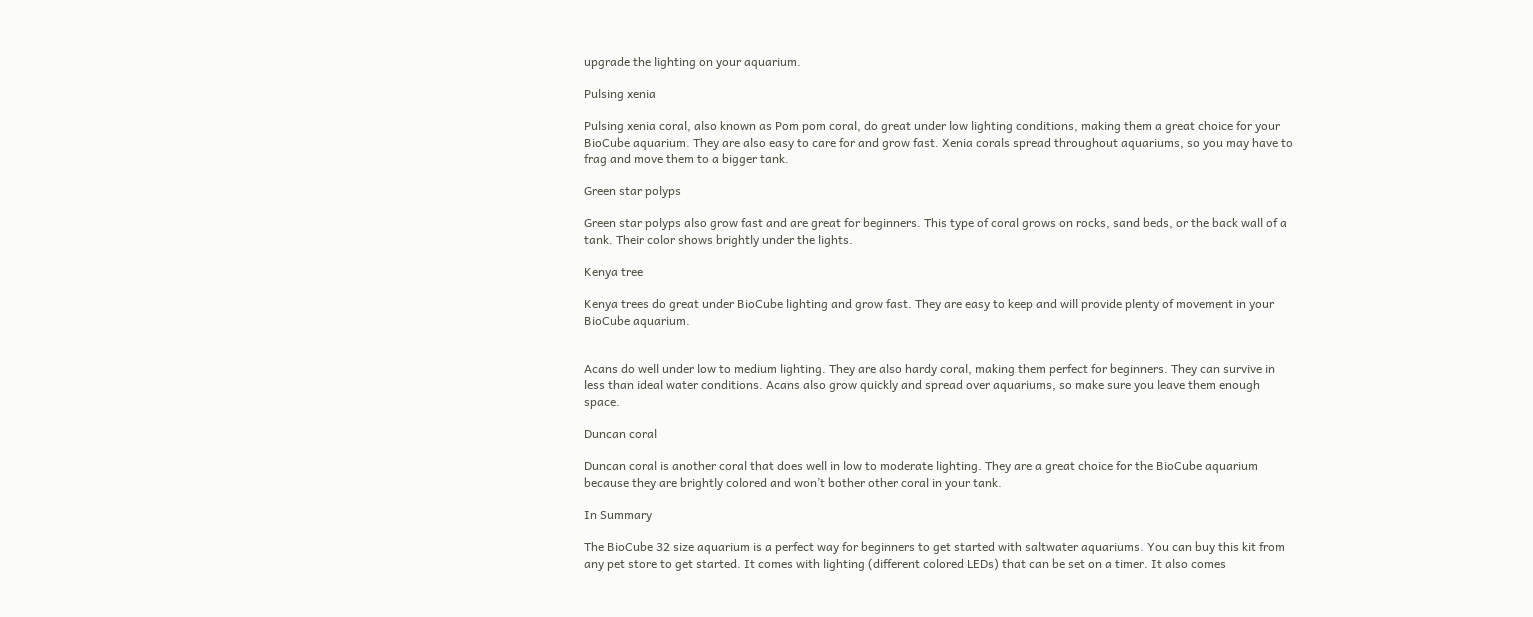upgrade the lighting on your aquarium.

Pulsing xenia

Pulsing xenia coral, also known as Pom pom coral, do great under low lighting conditions, making them a great choice for your BioCube aquarium. They are also easy to care for and grow fast. Xenia corals spread throughout aquariums, so you may have to frag and move them to a bigger tank.

Green star polyps

Green star polyps also grow fast and are great for beginners. This type of coral grows on rocks, sand beds, or the back wall of a tank. Their color shows brightly under the lights.

Kenya tree

Kenya trees do great under BioCube lighting and grow fast. They are easy to keep and will provide plenty of movement in your BioCube aquarium.


Acans do well under low to medium lighting. They are also hardy coral, making them perfect for beginners. They can survive in less than ideal water conditions. Acans also grow quickly and spread over aquariums, so make sure you leave them enough space.

Duncan coral

Duncan coral is another coral that does well in low to moderate lighting. They are a great choice for the BioCube aquarium because they are brightly colored and won’t bother other coral in your tank.

In Summary

The BioCube 32 size aquarium is a perfect way for beginners to get started with saltwater aquariums. You can buy this kit from any pet store to get started. It comes with lighting (different colored LEDs) that can be set on a timer. It also comes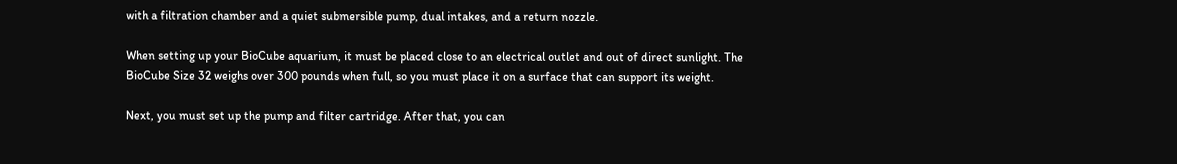with a filtration chamber and a quiet submersible pump, dual intakes, and a return nozzle.

When setting up your BioCube aquarium, it must be placed close to an electrical outlet and out of direct sunlight. The BioCube Size 32 weighs over 300 pounds when full, so you must place it on a surface that can support its weight.

Next, you must set up the pump and filter cartridge. After that, you can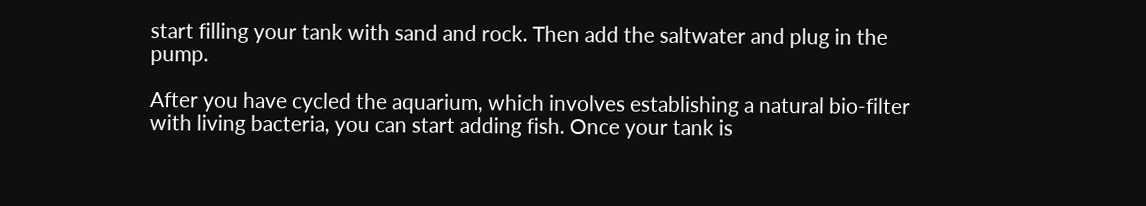start filling your tank with sand and rock. Then add the saltwater and plug in the pump.

After you have cycled the aquarium, which involves establishing a natural bio-filter with living bacteria, you can start adding fish. Once your tank is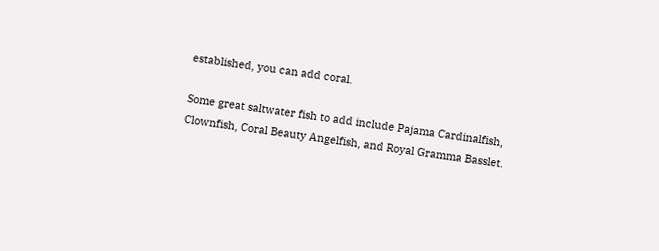established, you can add coral.

Some great saltwater fish to add include Pajama Cardinalfish, Clownfish, Coral Beauty Angelfish, and Royal Gramma Basslet.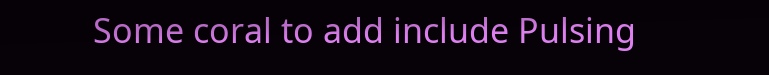Some coral to add include Pulsing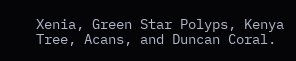Xenia, Green Star Polyps, Kenya Tree, Acans, and Duncan Coral.